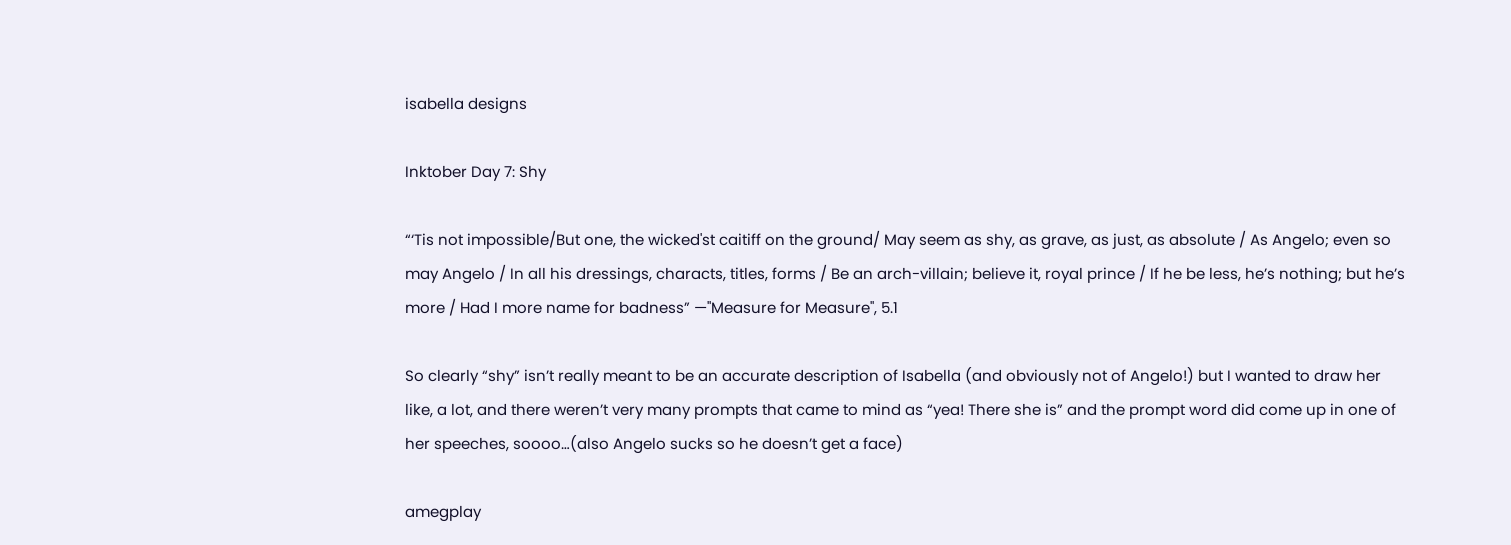isabella designs

Inktober Day 7: Shy

“‘Tis not impossible/But one, the wicked'st caitiff on the ground/ May seem as shy, as grave, as just, as absolute / As Angelo; even so may Angelo / In all his dressings, characts, titles, forms / Be an arch-villain; believe it, royal prince / If he be less, he’s nothing; but he’s more / Had I more name for badness” —"Measure for Measure", 5.1

So clearly “shy” isn’t really meant to be an accurate description of Isabella (and obviously not of Angelo!) but I wanted to draw her like, a lot, and there weren’t very many prompts that came to mind as “yea! There she is” and the prompt word did come up in one of her speeches, soooo…(also Angelo sucks so he doesn’t get a face)

amegplay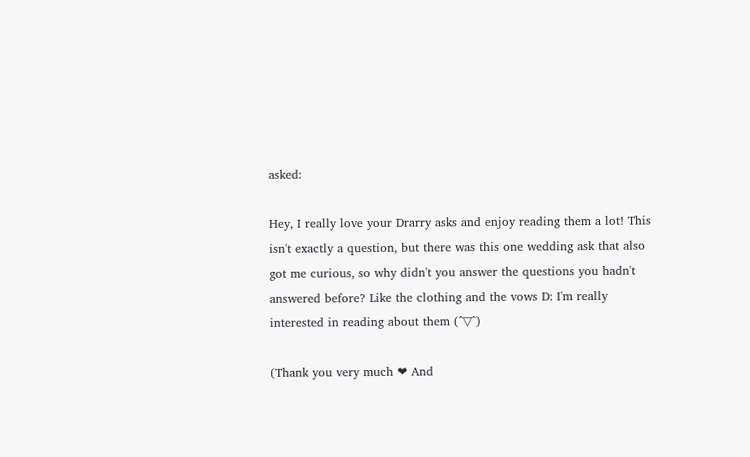asked:

Hey, I really love your Drarry asks and enjoy reading them a lot! This isn't exactly a question, but there was this one wedding ask that also got me curious, so why didn't you answer the questions you hadn't answered before? Like the clothing and the vows D: I'm really interested in reading about them (^▽^)

(Thank you very much ❤ And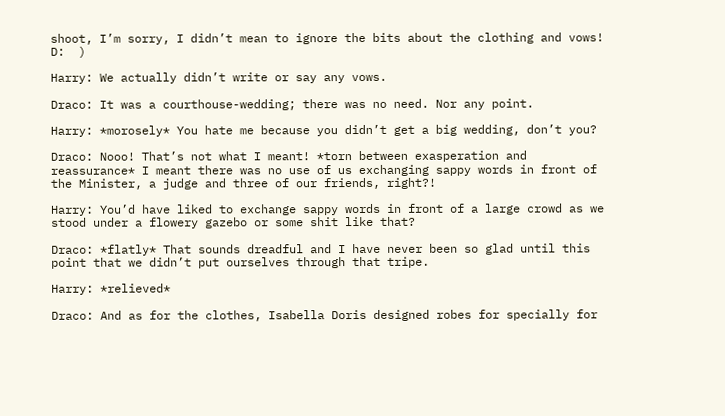shoot, I’m sorry, I didn’t mean to ignore the bits about the clothing and vows! D:  )

Harry: We actually didn’t write or say any vows.

Draco: It was a courthouse-wedding; there was no need. Nor any point.

Harry: *morosely* You hate me because you didn’t get a big wedding, don’t you?

Draco: Nooo! That’s not what I meant! *torn between exasperation and reassurance* I meant there was no use of us exchanging sappy words in front of the Minister, a judge and three of our friends, right?!

Harry: You’d have liked to exchange sappy words in front of a large crowd as we stood under a flowery gazebo or some shit like that?

Draco: *flatly* That sounds dreadful and I have never been so glad until this point that we didn’t put ourselves through that tripe.

Harry: *relieved*

Draco: And as for the clothes, Isabella Doris designed robes for specially for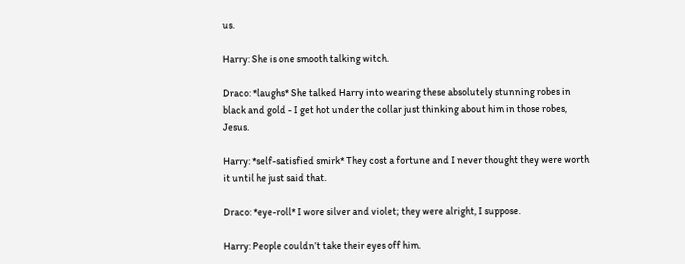us.

Harry: She is one smooth talking witch.

Draco: *laughs* She talked Harry into wearing these absolutely stunning robes in black and gold - I get hot under the collar just thinking about him in those robes, Jesus.

Harry: *self-satisfied smirk* They cost a fortune and I never thought they were worth it until he just said that.

Draco: *eye-roll* I wore silver and violet; they were alright, I suppose.

Harry: People couldn’t take their eyes off him.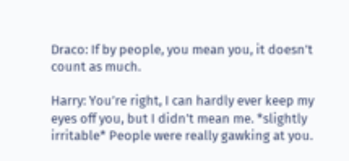Draco: If by people, you mean you, it doesn’t count as much.

Harry: You’re right, I can hardly ever keep my eyes off you, but I didn’t mean me. *slightly irritable* People were really gawking at you.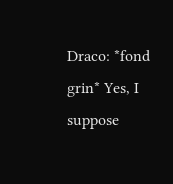Draco: *fond grin* Yes, I suppose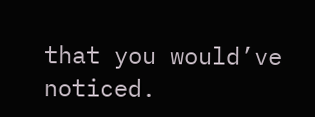that you would’ve noticed.